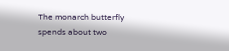The monarch butterfly spends about two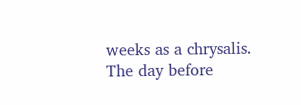weeks as a chrysalis. The day before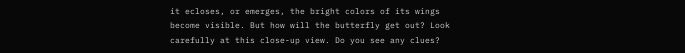it ecloses, or emerges, the bright colors of its wings become visible. But how will the butterfly get out? Look carefully at this close-up view. Do you see any clues?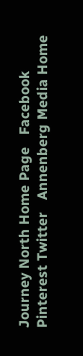Journey North Home Page   Facebook Pinterest Twitter   Annenberg Media Home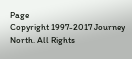Page
Copyright 1997-2017 Journey North. All Rights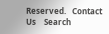Reserved.   Contact Us    Search